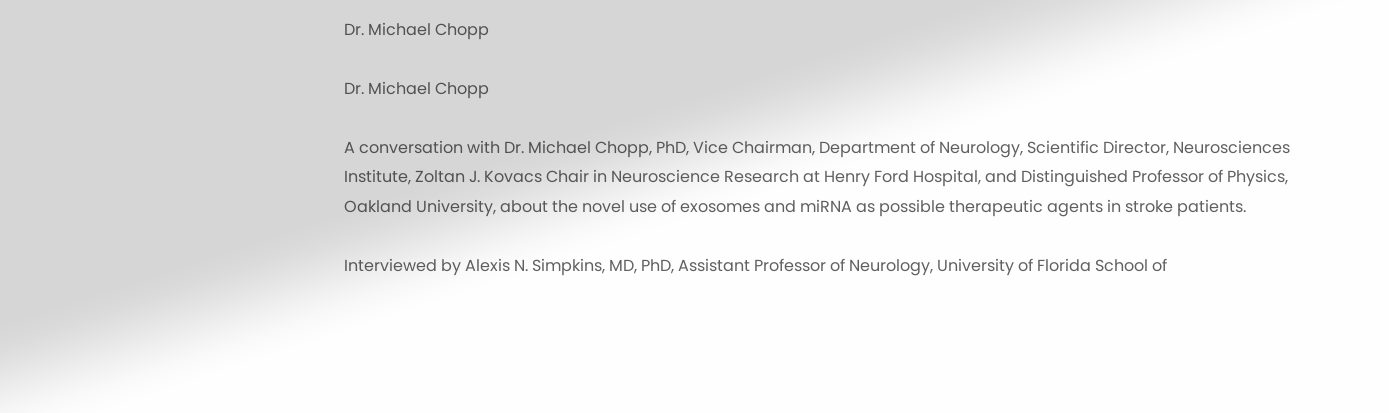Dr. Michael Chopp

Dr. Michael Chopp

A conversation with Dr. Michael Chopp, PhD, Vice Chairman, Department of Neurology, Scientific Director, Neurosciences Institute, Zoltan J. Kovacs Chair in Neuroscience Research at Henry Ford Hospital, and Distinguished Professor of Physics, Oakland University, about the novel use of exosomes and miRNA as possible therapeutic agents in stroke patients.

Interviewed by Alexis N. Simpkins, MD, PhD, Assistant Professor of Neurology, University of Florida School of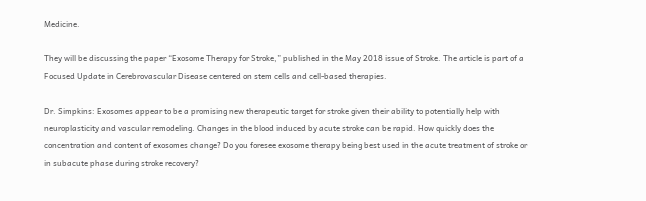Medicine.

They will be discussing the paper “Exosome Therapy for Stroke,” published in the May 2018 issue of Stroke. The article is part of a Focused Update in Cerebrovascular Disease centered on stem cells and cell-based therapies.

Dr. Simpkins: Exosomes appear to be a promising new therapeutic target for stroke given their ability to potentially help with neuroplasticity and vascular remodeling. Changes in the blood induced by acute stroke can be rapid. How quickly does the concentration and content of exosomes change? Do you foresee exosome therapy being best used in the acute treatment of stroke or in subacute phase during stroke recovery?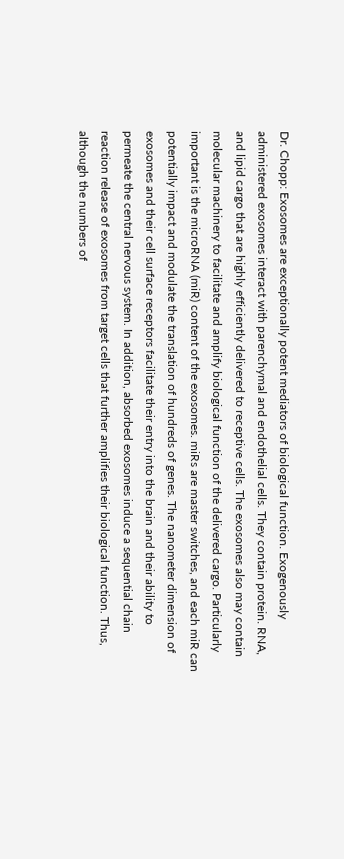Dr. Chopp: Exosomes are exceptionally potent mediators of biological function. Exogenously administered exosomes interact with parenchymal and endothelial cells. They contain protein. RNA, and lipid cargo that are highly efficiently delivered to receptive cells. The exosomes also may contain molecular machinery to facilitate and amplify biological function of the delivered cargo. Particularly important is the microRNA (miR) content of the exosomes. miRs are master switches, and each miR can potentially impact and modulate the translation of hundreds of genes. The nanometer dimension of exosomes and their cell surface receptors facilitate their entry into the brain and their ability to permeate the central nervous system. In addition, absorbed exosomes induce a sequential chain reaction release of exosomes from target cells that further amplifies their biological function. Thus, although the numbers of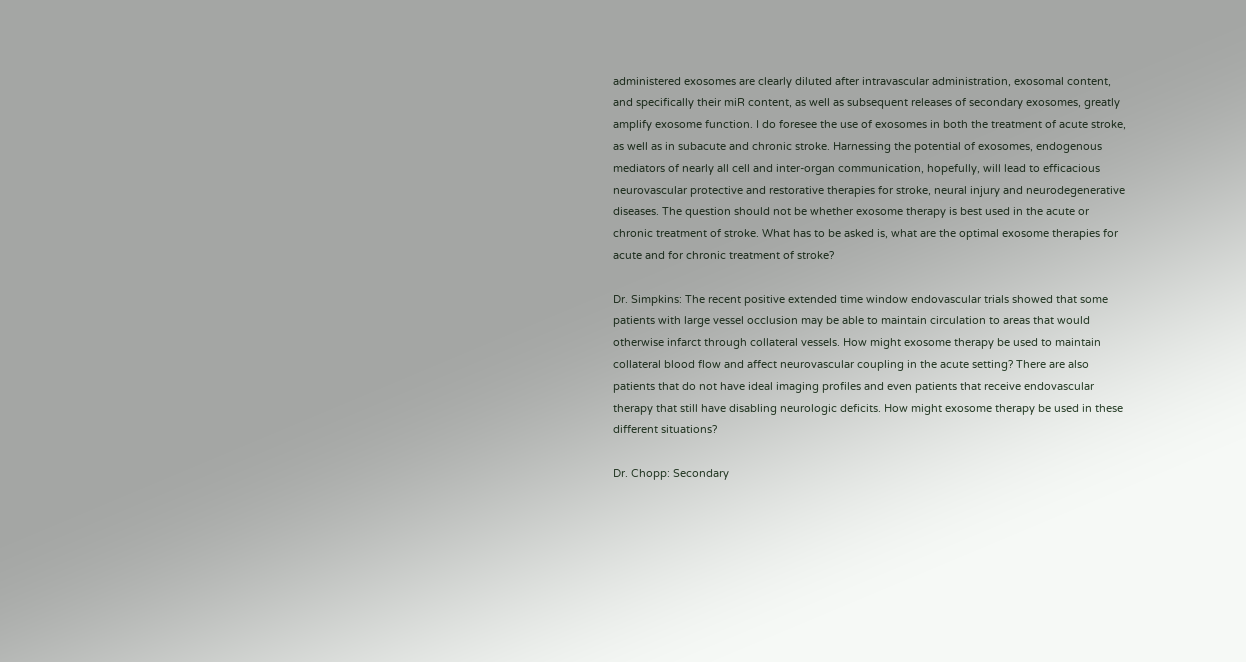administered exosomes are clearly diluted after intravascular administration, exosomal content, and specifically their miR content, as well as subsequent releases of secondary exosomes, greatly amplify exosome function. I do foresee the use of exosomes in both the treatment of acute stroke, as well as in subacute and chronic stroke. Harnessing the potential of exosomes, endogenous mediators of nearly all cell and inter-organ communication, hopefully, will lead to efficacious neurovascular protective and restorative therapies for stroke, neural injury and neurodegenerative diseases. The question should not be whether exosome therapy is best used in the acute or chronic treatment of stroke. What has to be asked is, what are the optimal exosome therapies for acute and for chronic treatment of stroke?

Dr. Simpkins: The recent positive extended time window endovascular trials showed that some patients with large vessel occlusion may be able to maintain circulation to areas that would otherwise infarct through collateral vessels. How might exosome therapy be used to maintain collateral blood flow and affect neurovascular coupling in the acute setting? There are also patients that do not have ideal imaging profiles and even patients that receive endovascular therapy that still have disabling neurologic deficits. How might exosome therapy be used in these different situations?

Dr. Chopp: Secondary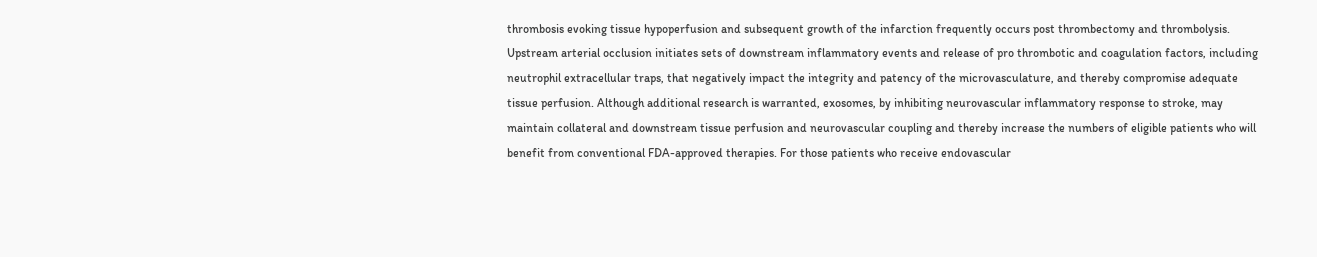thrombosis evoking tissue hypoperfusion and subsequent growth of the infarction frequently occurs post thrombectomy and thrombolysis. Upstream arterial occlusion initiates sets of downstream inflammatory events and release of pro thrombotic and coagulation factors, including neutrophil extracellular traps, that negatively impact the integrity and patency of the microvasculature, and thereby compromise adequate tissue perfusion. Although additional research is warranted, exosomes, by inhibiting neurovascular inflammatory response to stroke, may maintain collateral and downstream tissue perfusion and neurovascular coupling and thereby increase the numbers of eligible patients who will benefit from conventional FDA-approved therapies. For those patients who receive endovascular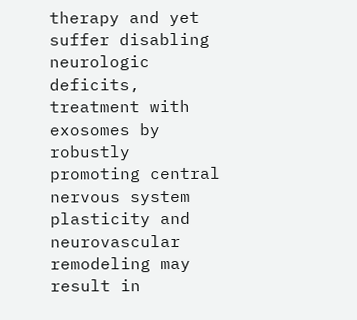therapy and yet suffer disabling neurologic deficits, treatment with exosomes by robustly promoting central nervous system plasticity and neurovascular remodeling may result in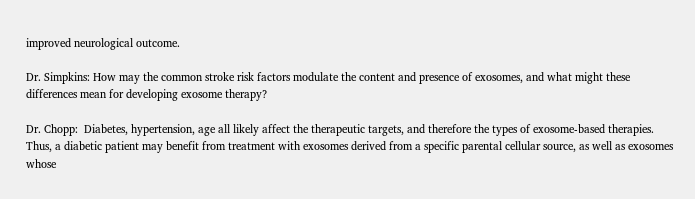improved neurological outcome.

Dr. Simpkins: How may the common stroke risk factors modulate the content and presence of exosomes, and what might these differences mean for developing exosome therapy?

Dr. Chopp:  Diabetes, hypertension, age all likely affect the therapeutic targets, and therefore the types of exosome-based therapies. Thus, a diabetic patient may benefit from treatment with exosomes derived from a specific parental cellular source, as well as exosomes whose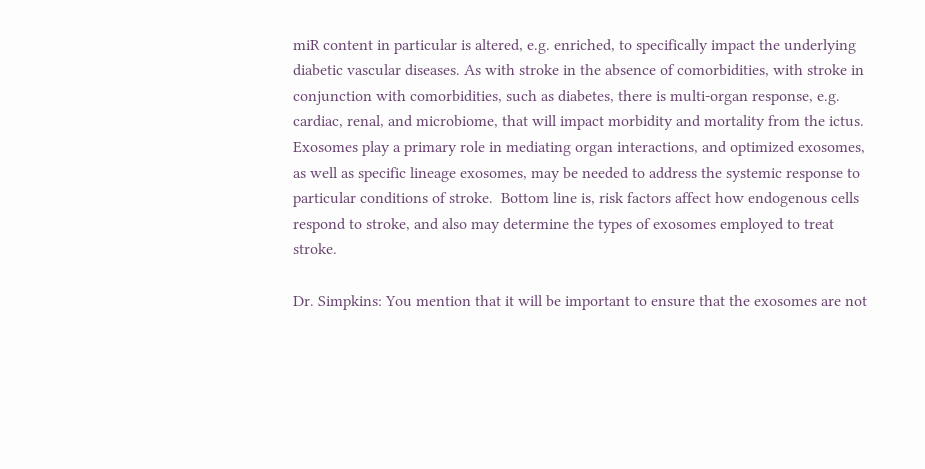miR content in particular is altered, e.g. enriched, to specifically impact the underlying diabetic vascular diseases. As with stroke in the absence of comorbidities, with stroke in conjunction with comorbidities, such as diabetes, there is multi-organ response, e.g. cardiac, renal, and microbiome, that will impact morbidity and mortality from the ictus. Exosomes play a primary role in mediating organ interactions, and optimized exosomes, as well as specific lineage exosomes, may be needed to address the systemic response to particular conditions of stroke.  Bottom line is, risk factors affect how endogenous cells respond to stroke, and also may determine the types of exosomes employed to treat stroke.

Dr. Simpkins: You mention that it will be important to ensure that the exosomes are not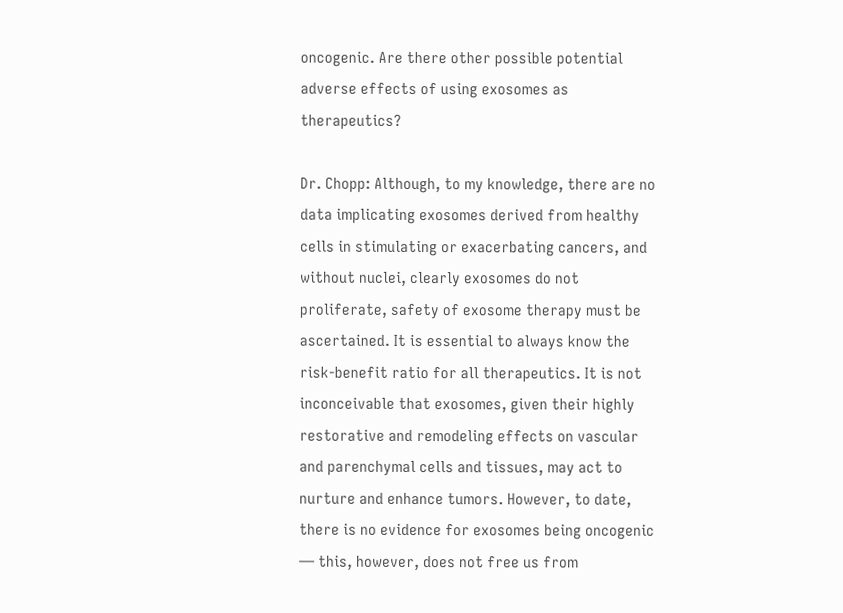oncogenic. Are there other possible potential adverse effects of using exosomes as therapeutics?

Dr. Chopp: Although, to my knowledge, there are no data implicating exosomes derived from healthy cells in stimulating or exacerbating cancers, and without nuclei, clearly exosomes do not proliferate, safety of exosome therapy must be ascertained. It is essential to always know the risk-benefit ratio for all therapeutics. It is not inconceivable that exosomes, given their highly restorative and remodeling effects on vascular and parenchymal cells and tissues, may act to nurture and enhance tumors. However, to date, there is no evidence for exosomes being oncogenic — this, however, does not free us from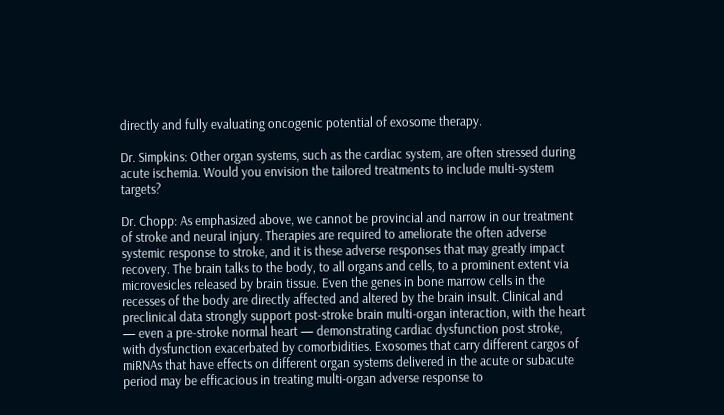directly and fully evaluating oncogenic potential of exosome therapy.

Dr. Simpkins: Other organ systems, such as the cardiac system, are often stressed during acute ischemia. Would you envision the tailored treatments to include multi-system targets?

Dr. Chopp: As emphasized above, we cannot be provincial and narrow in our treatment of stroke and neural injury. Therapies are required to ameliorate the often adverse systemic response to stroke, and it is these adverse responses that may greatly impact recovery. The brain talks to the body, to all organs and cells, to a prominent extent via microvesicles released by brain tissue. Even the genes in bone marrow cells in the recesses of the body are directly affected and altered by the brain insult. Clinical and preclinical data strongly support post-stroke brain multi-organ interaction, with the heart — even a pre-stroke normal heart — demonstrating cardiac dysfunction post stroke, with dysfunction exacerbated by comorbidities. Exosomes that carry different cargos of miRNAs that have effects on different organ systems delivered in the acute or subacute period may be efficacious in treating multi-organ adverse response to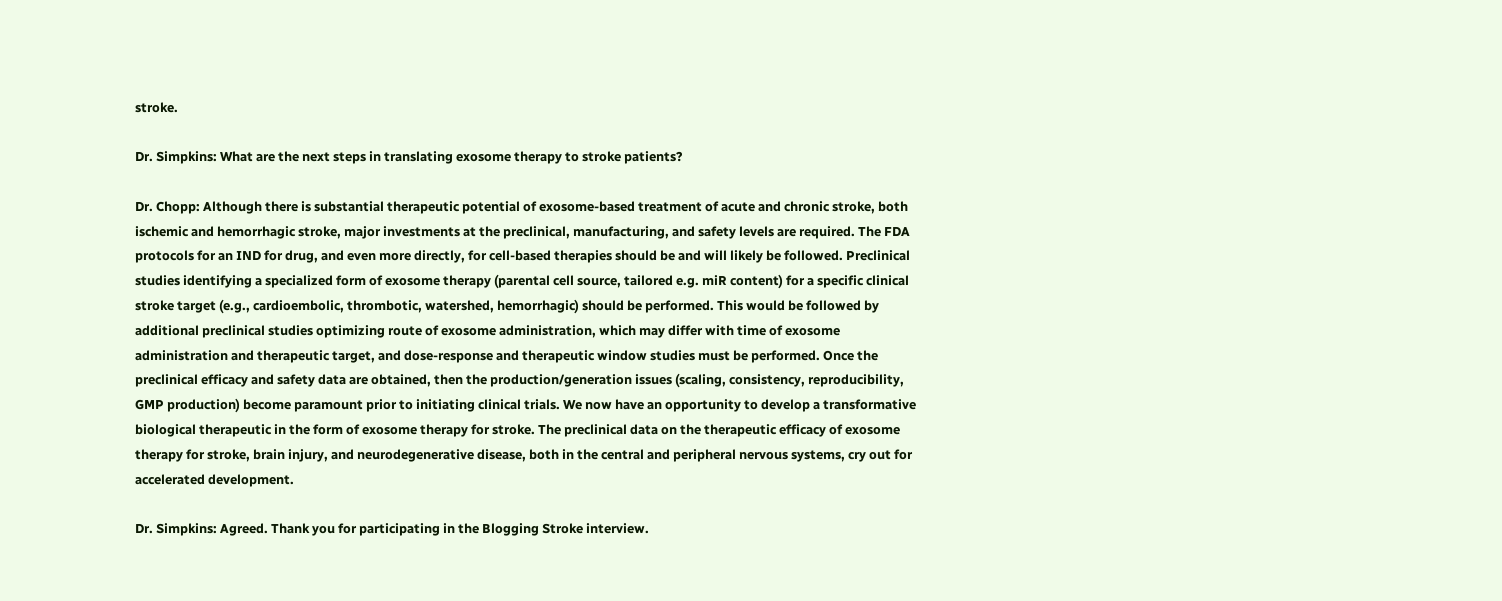stroke.

Dr. Simpkins: What are the next steps in translating exosome therapy to stroke patients?

Dr. Chopp: Although there is substantial therapeutic potential of exosome-based treatment of acute and chronic stroke, both ischemic and hemorrhagic stroke, major investments at the preclinical, manufacturing, and safety levels are required. The FDA protocols for an IND for drug, and even more directly, for cell-based therapies should be and will likely be followed. Preclinical studies identifying a specialized form of exosome therapy (parental cell source, tailored e.g. miR content) for a specific clinical stroke target (e.g., cardioembolic, thrombotic, watershed, hemorrhagic) should be performed. This would be followed by additional preclinical studies optimizing route of exosome administration, which may differ with time of exosome administration and therapeutic target, and dose-response and therapeutic window studies must be performed. Once the preclinical efficacy and safety data are obtained, then the production/generation issues (scaling, consistency, reproducibility, GMP production) become paramount prior to initiating clinical trials. We now have an opportunity to develop a transformative biological therapeutic in the form of exosome therapy for stroke. The preclinical data on the therapeutic efficacy of exosome therapy for stroke, brain injury, and neurodegenerative disease, both in the central and peripheral nervous systems, cry out for accelerated development.

Dr. Simpkins: Agreed. Thank you for participating in the Blogging Stroke interview.